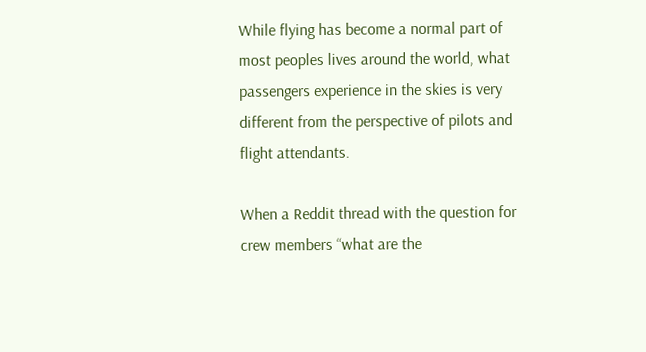While flying has become a normal part of most peoples lives around the world, what passengers experience in the skies is very different from the perspective of pilots and flight attendants.

When a Reddit thread with the question for crew members “what are the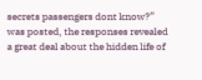secrets passengers dont know?” was posted, the responses revealed a great deal about the hidden life of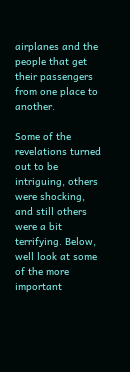airplanes and the people that get their passengers from one place to another.

Some of the revelations turned out to be intriguing, others were shocking, and still others were a bit terrifying. Below, well look at some of the more important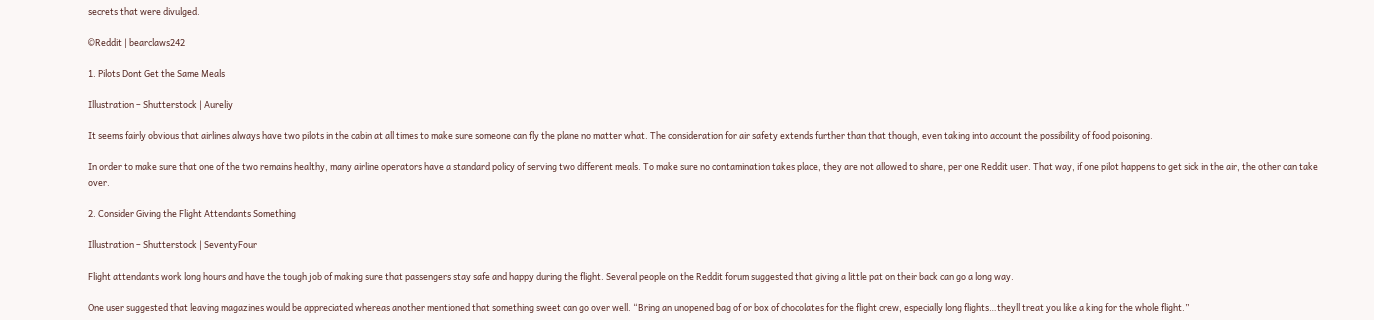secrets that were divulged.

©Reddit | bearclaws242

1. Pilots Dont Get the Same Meals

Illustration – Shutterstock | Aureliy

It seems fairly obvious that airlines always have two pilots in the cabin at all times to make sure someone can fly the plane no matter what. The consideration for air safety extends further than that though, even taking into account the possibility of food poisoning.

In order to make sure that one of the two remains healthy, many airline operators have a standard policy of serving two different meals. To make sure no contamination takes place, they are not allowed to share, per one Reddit user. That way, if one pilot happens to get sick in the air, the other can take over.

2. Consider Giving the Flight Attendants Something

Illustration – Shutterstock | SeventyFour

Flight attendants work long hours and have the tough job of making sure that passengers stay safe and happy during the flight. Several people on the Reddit forum suggested that giving a little pat on their back can go a long way.

One user suggested that leaving magazines would be appreciated whereas another mentioned that something sweet can go over well. “Bring an unopened bag of or box of chocolates for the flight crew, especially long flights…theyll treat you like a king for the whole flight.”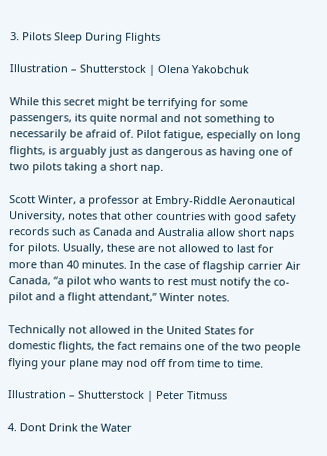3. Pilots Sleep During Flights

Illustration – Shutterstock | Olena Yakobchuk

While this secret might be terrifying for some passengers, its quite normal and not something to necessarily be afraid of. Pilot fatigue, especially on long flights, is arguably just as dangerous as having one of two pilots taking a short nap.

Scott Winter, a professor at Embry-Riddle Aeronautical University, notes that other countries with good safety records such as Canada and Australia allow short naps for pilots. Usually, these are not allowed to last for more than 40 minutes. In the case of flagship carrier Air Canada, “a pilot who wants to rest must notify the co-pilot and a flight attendant,” Winter notes.

Technically not allowed in the United States for domestic flights, the fact remains one of the two people flying your plane may nod off from time to time.

Illustration – Shutterstock | Peter Titmuss

4. Dont Drink the Water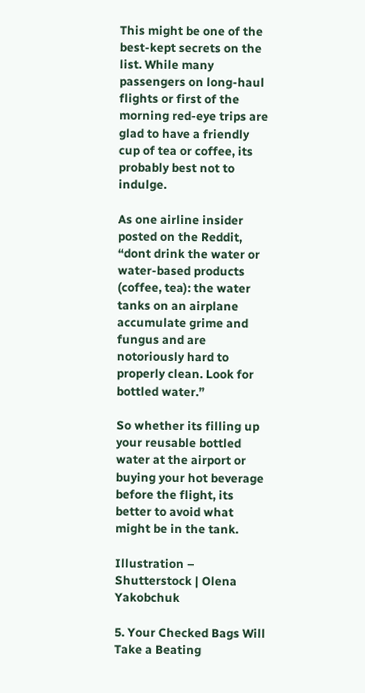This might be one of the best-kept secrets on the list. While many passengers on long-haul flights or first of the morning red-eye trips are glad to have a friendly cup of tea or coffee, its probably best not to indulge.

As one airline insider posted on the Reddit, “dont drink the water or water-based products (coffee, tea): the water tanks on an airplane accumulate grime and fungus and are notoriously hard to properly clean. Look for bottled water.”

So whether its filling up your reusable bottled water at the airport or buying your hot beverage before the flight, its better to avoid what might be in the tank.

Illustration – Shutterstock | Olena Yakobchuk

5. Your Checked Bags Will Take a Beating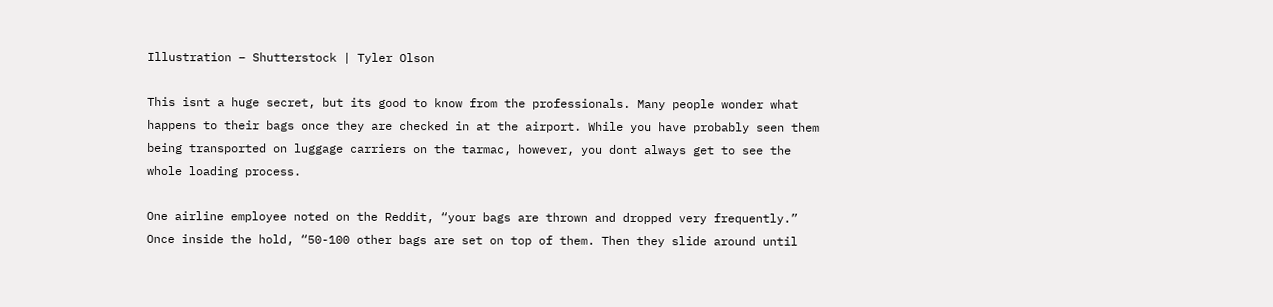Illustration – Shutterstock | Tyler Olson

This isnt a huge secret, but its good to know from the professionals. Many people wonder what happens to their bags once they are checked in at the airport. While you have probably seen them being transported on luggage carriers on the tarmac, however, you dont always get to see the whole loading process.

One airline employee noted on the Reddit, “your bags are thrown and dropped very frequently.” Once inside the hold, “50-100 other bags are set on top of them. Then they slide around until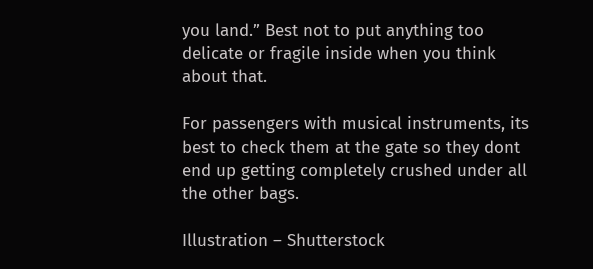you land.” Best not to put anything too delicate or fragile inside when you think about that.

For passengers with musical instruments, its best to check them at the gate so they dont end up getting completely crushed under all the other bags.

Illustration – Shutterstock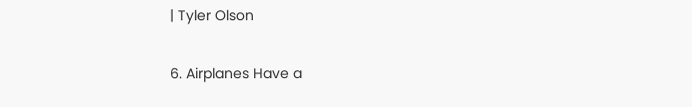| Tyler Olson

6. Airplanes Have a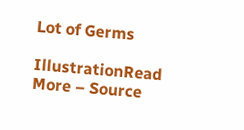Lot of Germs

IllustrationRead More – Source